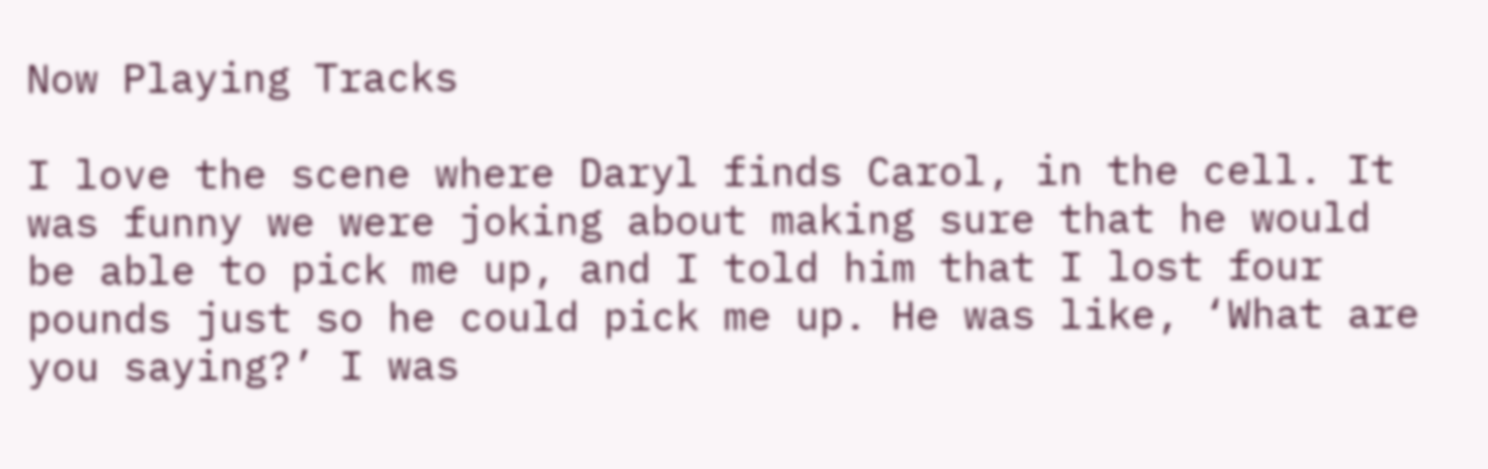Now Playing Tracks

I love the scene where Daryl finds Carol, in the cell. It was funny we were joking about making sure that he would be able to pick me up, and I told him that I lost four pounds just so he could pick me up. He was like, ‘What are you saying?’ I was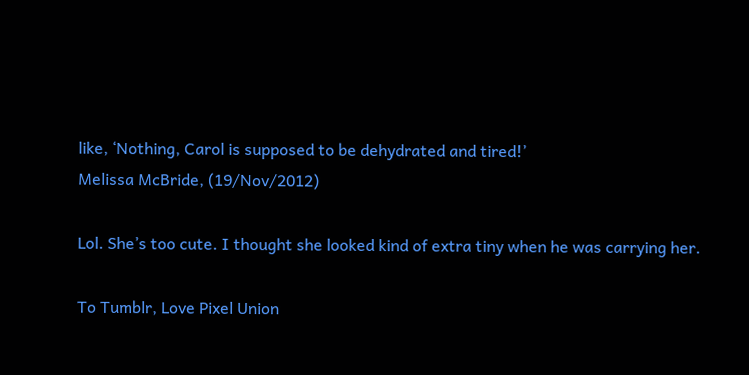like, ‘Nothing, Carol is supposed to be dehydrated and tired!’
Melissa McBride, (19/Nov/2012)

Lol. She’s too cute. I thought she looked kind of extra tiny when he was carrying her.

To Tumblr, Love Pixel Union